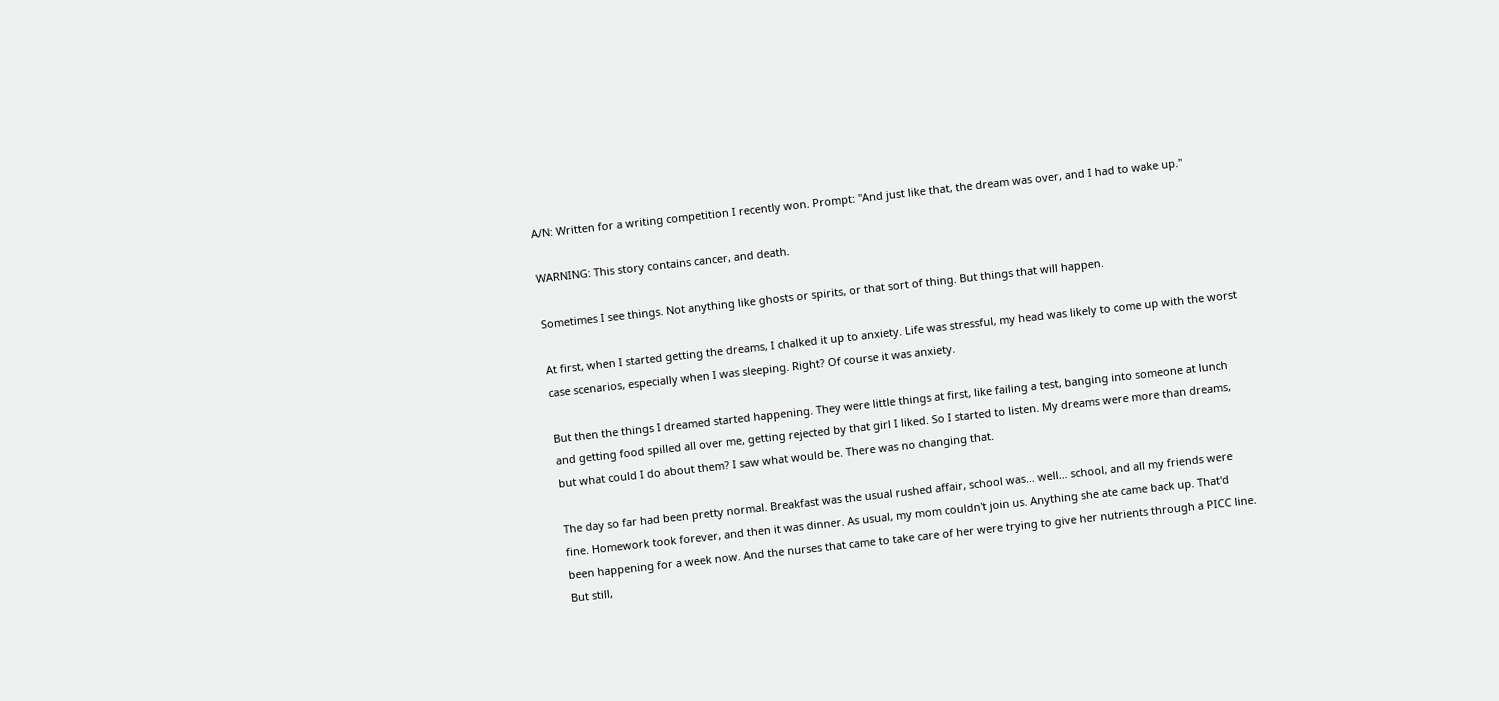A/N: Written for a writing competition I recently won. Prompt: "And just like that, the dream was over, and I had to wake up."

WARNING: This story contains cancer, and death.

Sometimes I see things. Not anything like ghosts or spirits, or that sort of thing. But things that will happen.

At first, when I started getting the dreams, I chalked it up to anxiety. Life was stressful, my head was likely to come up with the worst case scenarios, especially when I was sleeping. Right? Of course it was anxiety.

But then the things I dreamed started happening. They were little things at first, like failing a test, banging into someone at lunch and getting food spilled all over me, getting rejected by that girl I liked. So I started to listen. My dreams were more than dreams, but what could I do about them? I saw what would be. There was no changing that.

The day so far had been pretty normal. Breakfast was the usual rushed affair, school was… well… school, and all my friends were fine. Homework took forever, and then it was dinner. As usual, my mom couldn't join us. Anything she ate came back up. That'd been happening for a week now. And the nurses that came to take care of her were trying to give her nutrients through a PICC line. But still,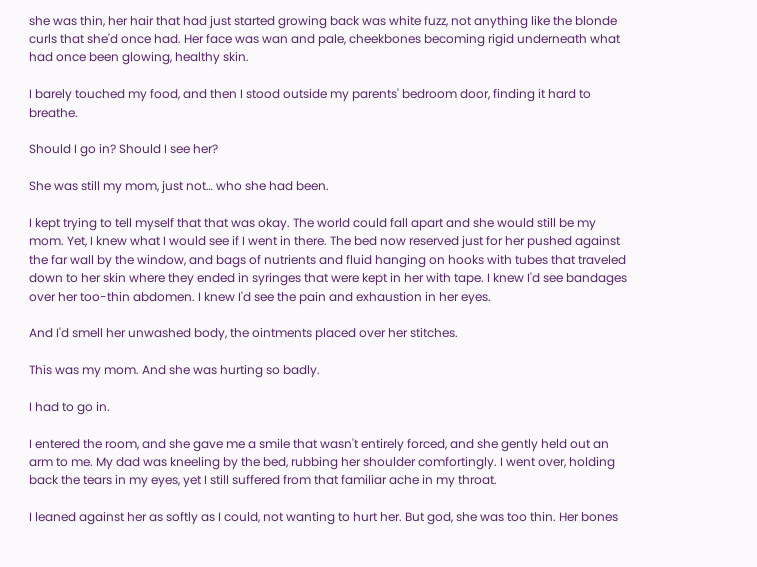she was thin, her hair that had just started growing back was white fuzz, not anything like the blonde curls that she'd once had. Her face was wan and pale, cheekbones becoming rigid underneath what had once been glowing, healthy skin.

I barely touched my food, and then I stood outside my parents' bedroom door, finding it hard to breathe.

Should I go in? Should I see her?

She was still my mom, just not… who she had been.

I kept trying to tell myself that that was okay. The world could fall apart and she would still be my mom. Yet, I knew what I would see if I went in there. The bed now reserved just for her pushed against the far wall by the window, and bags of nutrients and fluid hanging on hooks with tubes that traveled down to her skin where they ended in syringes that were kept in her with tape. I knew I'd see bandages over her too-thin abdomen. I knew I'd see the pain and exhaustion in her eyes.

And I'd smell her unwashed body, the ointments placed over her stitches.

This was my mom. And she was hurting so badly.

I had to go in.

I entered the room, and she gave me a smile that wasn't entirely forced, and she gently held out an arm to me. My dad was kneeling by the bed, rubbing her shoulder comfortingly. I went over, holding back the tears in my eyes, yet I still suffered from that familiar ache in my throat.

I leaned against her as softly as I could, not wanting to hurt her. But god, she was too thin. Her bones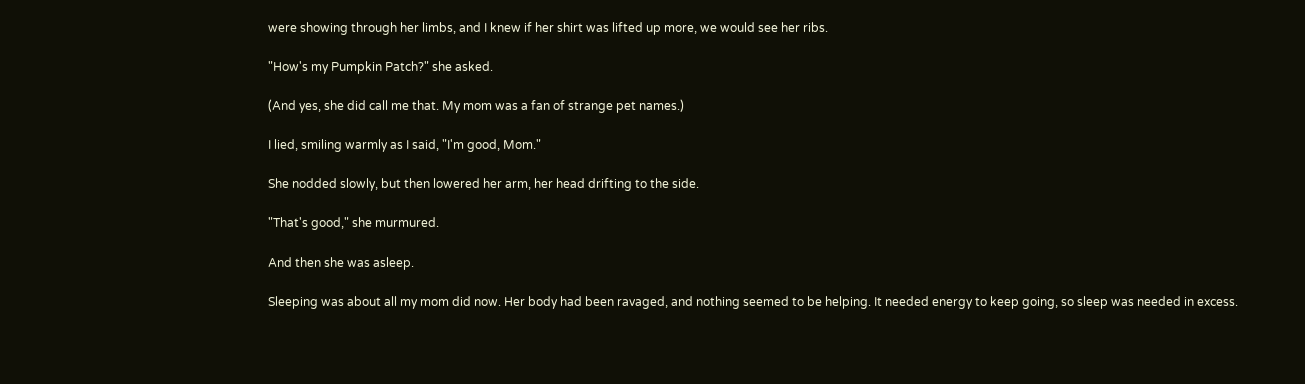were showing through her limbs, and I knew if her shirt was lifted up more, we would see her ribs.

"How's my Pumpkin Patch?" she asked.

(And yes, she did call me that. My mom was a fan of strange pet names.)

I lied, smiling warmly as I said, "I'm good, Mom."

She nodded slowly, but then lowered her arm, her head drifting to the side.

"That's good," she murmured.

And then she was asleep.

Sleeping was about all my mom did now. Her body had been ravaged, and nothing seemed to be helping. It needed energy to keep going, so sleep was needed in excess.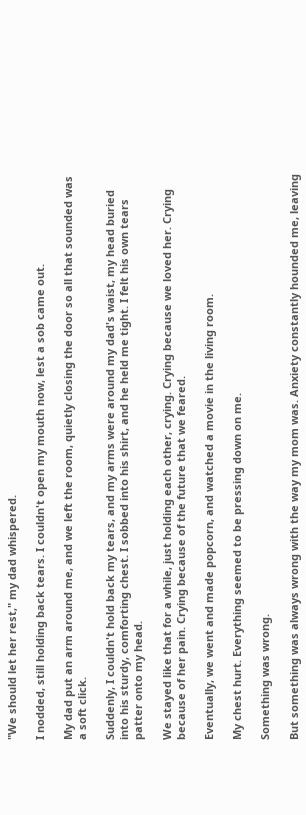"We should let her rest," my dad whispered.

I nodded, still holding back tears. I couldn't open my mouth now, lest a sob came out.

My dad put an arm around me, and we left the room, quietly closing the door so all that sounded was a soft click.

Suddenly, I couldn't hold back my tears, and my arms were around my dad's waist, my head buried into his sturdy, comforting chest. I sobbed into his shirt, and he held me tight. I felt his own tears patter onto my head.

We stayed like that for a while, just holding each other, crying. Crying because we loved her. Crying because of her pain. Crying because of the future that we feared.

Eventually, we went and made popcorn, and watched a movie in the living room.

My chest hurt. Everything seemed to be pressing down on me.

Something was wrong.

But something was always wrong with the way my mom was. Anxiety constantly hounded me, leaving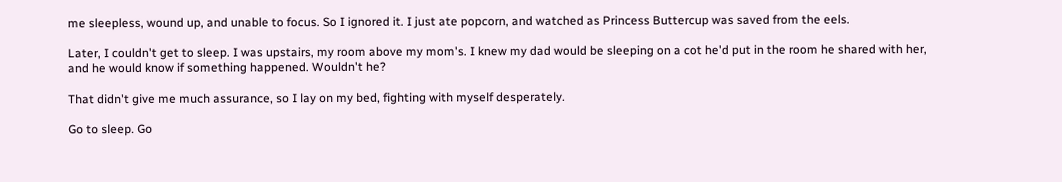me sleepless, wound up, and unable to focus. So I ignored it. I just ate popcorn, and watched as Princess Buttercup was saved from the eels.

Later, I couldn't get to sleep. I was upstairs, my room above my mom's. I knew my dad would be sleeping on a cot he'd put in the room he shared with her, and he would know if something happened. Wouldn't he?

That didn't give me much assurance, so I lay on my bed, fighting with myself desperately.

Go to sleep. Go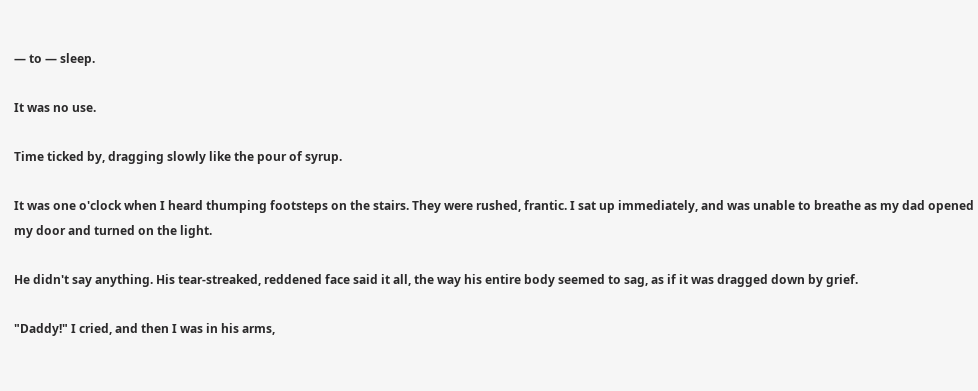— to — sleep.

It was no use.

Time ticked by, dragging slowly like the pour of syrup.

It was one o'clock when I heard thumping footsteps on the stairs. They were rushed, frantic. I sat up immediately, and was unable to breathe as my dad opened my door and turned on the light.

He didn't say anything. His tear-streaked, reddened face said it all, the way his entire body seemed to sag, as if it was dragged down by grief.

"Daddy!" I cried, and then I was in his arms,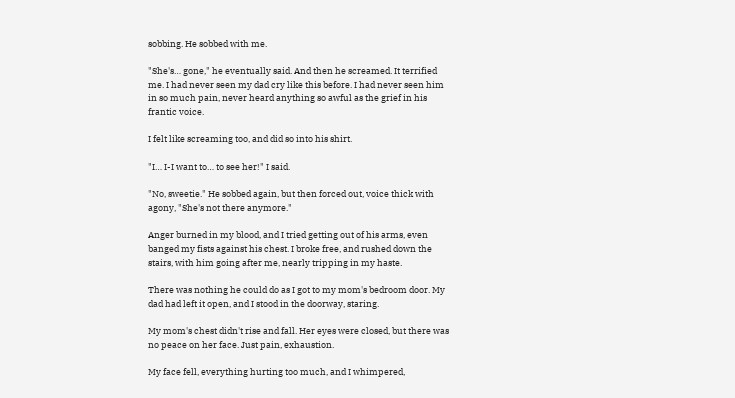sobbing. He sobbed with me.

"She's… gone," he eventually said. And then he screamed. It terrified me. I had never seen my dad cry like this before. I had never seen him in so much pain, never heard anything so awful as the grief in his frantic voice.

I felt like screaming too, and did so into his shirt.

"I… I-I want to… to see her!" I said.

"No, sweetie." He sobbed again, but then forced out, voice thick with agony, "She's not there anymore."

Anger burned in my blood, and I tried getting out of his arms, even banged my fists against his chest. I broke free, and rushed down the stairs, with him going after me, nearly tripping in my haste.

There was nothing he could do as I got to my mom's bedroom door. My dad had left it open, and I stood in the doorway, staring.

My mom's chest didn't rise and fall. Her eyes were closed, but there was no peace on her face. Just pain, exhaustion.

My face fell, everything hurting too much, and I whimpered,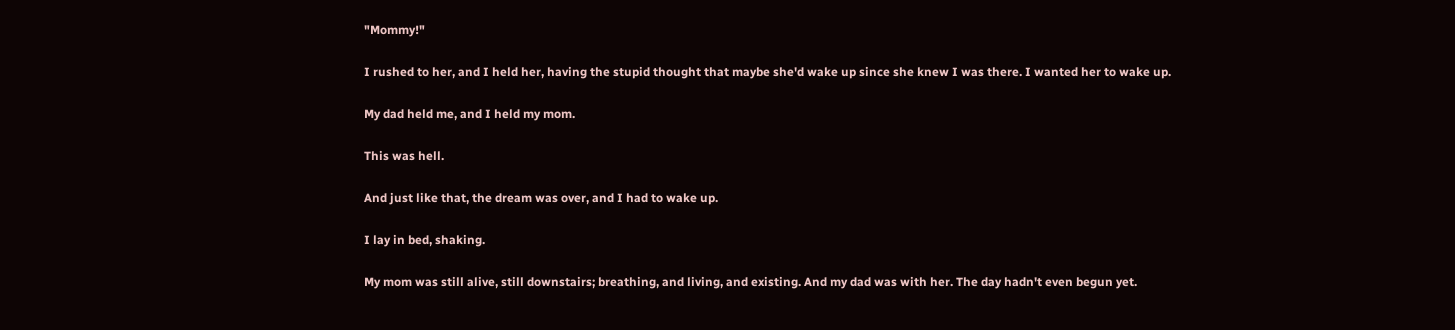"Mommy!"

I rushed to her, and I held her, having the stupid thought that maybe she'd wake up since she knew I was there. I wanted her to wake up.

My dad held me, and I held my mom.

This was hell.

And just like that, the dream was over, and I had to wake up.

I lay in bed, shaking.

My mom was still alive, still downstairs; breathing, and living, and existing. And my dad was with her. The day hadn't even begun yet.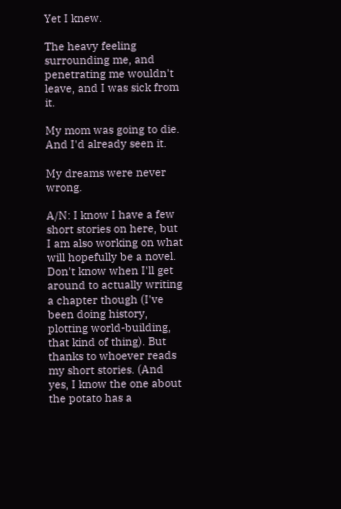Yet I knew.

The heavy feeling surrounding me, and penetrating me wouldn't leave, and I was sick from it.

My mom was going to die. And I'd already seen it.

My dreams were never wrong.

A/N: I know I have a few short stories on here, but I am also working on what will hopefully be a novel. Don't know when I'll get around to actually writing a chapter though (I've been doing history, plotting world-building, that kind of thing). But thanks to whoever reads my short stories. (And yes, I know the one about the potato has a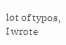lot of typos, I wrote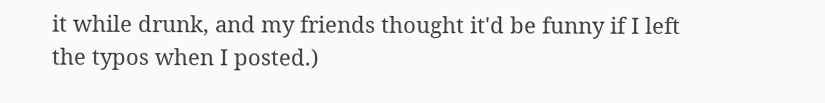it while drunk, and my friends thought it'd be funny if I left the typos when I posted.)